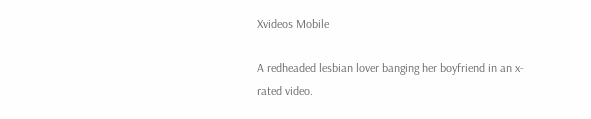Xvideos Mobile

A redheaded lesbian lover banging her boyfriend in an x-rated video.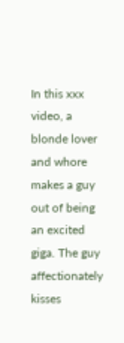In this xxx video, a blonde lover and whore makes a guy out of being an excited giga. The guy affectionately kisses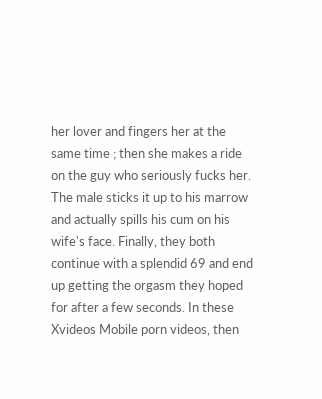her lover and fingers her at the same time ; then she makes a ride on the guy who seriously fucks her. The male sticks it up to his marrow and actually spills his cum on his wife's face. Finally, they both continue with a splendid 69 and end up getting the orgasm they hoped for after a few seconds. In these Xvideos Mobile porn videos, then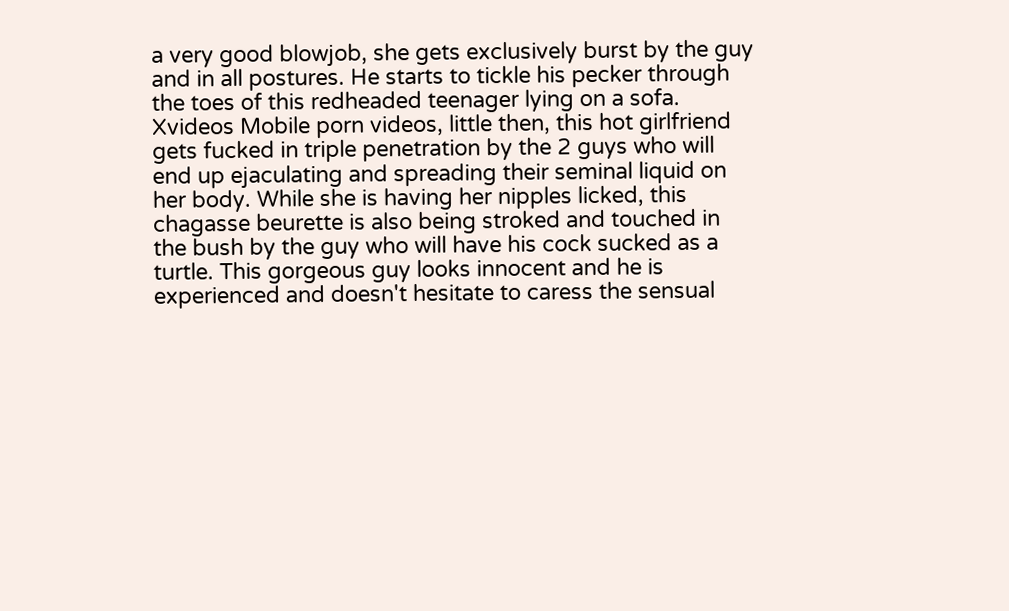a very good blowjob, she gets exclusively burst by the guy and in all postures. He starts to tickle his pecker through the toes of this redheaded teenager lying on a sofa. Xvideos Mobile porn videos, little then, this hot girlfriend gets fucked in triple penetration by the 2 guys who will end up ejaculating and spreading their seminal liquid on her body. While she is having her nipples licked, this chagasse beurette is also being stroked and touched in the bush by the guy who will have his cock sucked as a turtle. This gorgeous guy looks innocent and he is experienced and doesn't hesitate to caress the sensual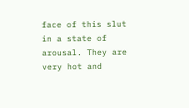face of this slut in a state of arousal. They are very hot and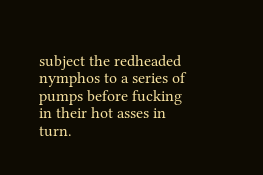subject the redheaded nymphos to a series of pumps before fucking in their hot asses in turn.